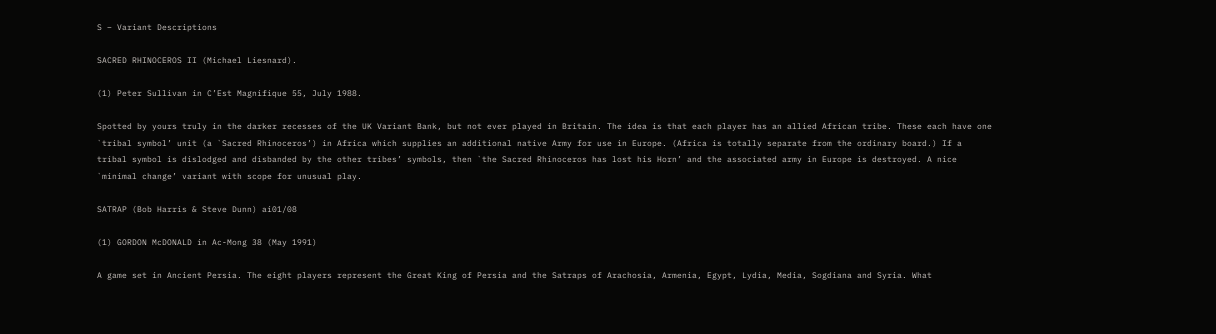S – Variant Descriptions

SACRED RHINOCEROS II (Michael Liesnard).

(1) Peter Sullivan in C’Est Magnifique 55, July 1988.

Spotted by yours truly in the darker recesses of the UK Variant Bank, but not ever played in Britain. The idea is that each player has an allied African tribe. These each have one `tribal symbol’ unit (a `Sacred Rhinoceros’) in Africa which supplies an additional native Army for use in Europe. (Africa is totally separate from the ordinary board.) If a tribal symbol is dislodged and disbanded by the other tribes’ symbols, then `the Sacred Rhinoceros has lost his Horn’ and the associated army in Europe is destroyed. A nice `minimal change’ variant with scope for unusual play.

SATRAP (Bob Harris & Steve Dunn) ai01/08

(1) GORDON McDONALD in Ac-Mong 38 (May 1991)

A game set in Ancient Persia. The eight players represent the Great King of Persia and the Satraps of Arachosia, Armenia, Egypt, Lydia, Media, Sogdiana and Syria. What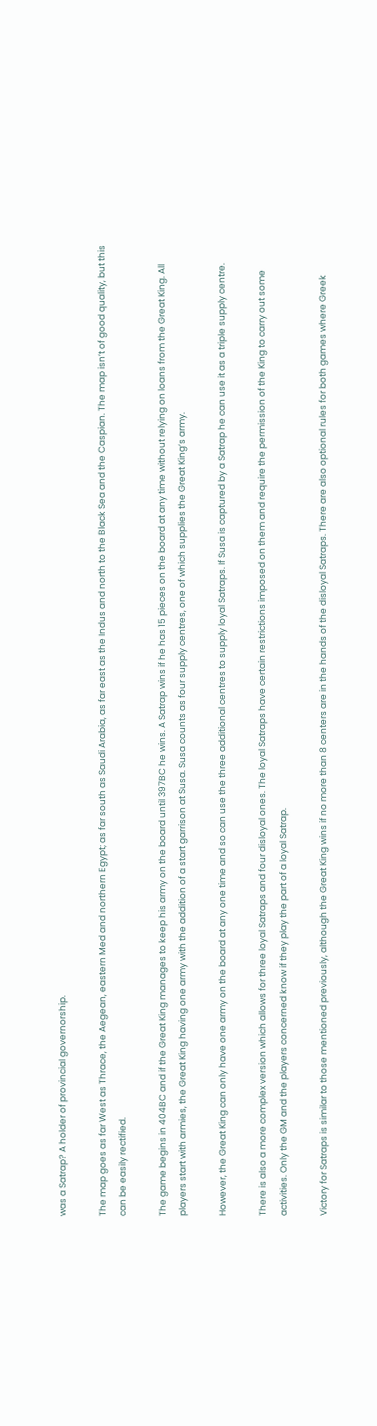was a Satrap? A holder of provincial governorship.

The map goes as far West as Thrace, the Aegean, eastern Med and northern Egypt; as far south as Saudi Arabia, as far east as the Indus and north to the Black Sea and the Caspian. The map isn’t of good quality, but this can be easily rectified.

The game begins in 404BC and if the Great King manages to keep his army on the board until 397BC he wins. A Satrap wins if he has 15 pieces on the board at any time without relying on loans from the Great King. All players start with armies, the Great King having one army with the addition of a start garrison at Susa. Susa counts as four supply centres, one of which supplies the Great King’s army.

However, the Great King can only have one army on the board at any one time and so can use the three additional centres to supply loyal Satraps. If Susa is captured by a Satrap he can use it as a triple supply centre.

There is also a more complex version which allows for three loyal Satraps and four disloyal ones. The loyal Satraps have certain restrictions imposed on them and require the permission of the King to carry out some activities. Only the GM and the players concerned know if they play the part of a loyal Satrap.

Victory for Satraps is similar to those mentioned previously, although the Great King wins if no more than 8 centers are in the hands of the disloyal Satraps. There are also optional rules for both games where Greek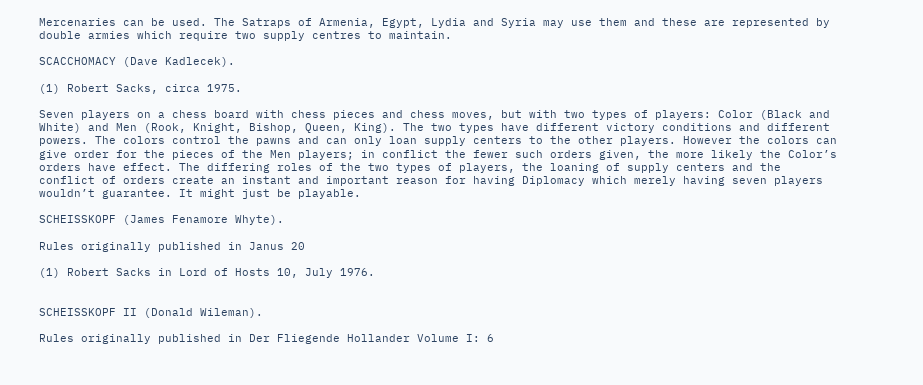Mercenaries can be used. The Satraps of Armenia, Egypt, Lydia and Syria may use them and these are represented by double armies which require two supply centres to maintain.

SCACCHOMACY (Dave Kadlecek).

(1) Robert Sacks, circa 1975.

Seven players on a chess board with chess pieces and chess moves, but with two types of players: Color (Black and White) and Men (Rook, Knight, Bishop, Queen, King). The two types have different victory conditions and different powers. The colors control the pawns and can only loan supply centers to the other players. However the colors can give order for the pieces of the Men players; in conflict the fewer such orders given, the more likely the Color’s orders have effect. The differing roles of the two types of players, the loaning of supply centers and the conflict of orders create an instant and important reason for having Diplomacy which merely having seven players wouldn’t guarantee. It might just be playable.

SCHEISSKOPF (James Fenamore Whyte).

Rules originally published in Janus 20

(1) Robert Sacks in Lord of Hosts 10, July 1976.


SCHEISSKOPF II (Donald Wileman).

Rules originally published in Der Fliegende Hollander Volume I: 6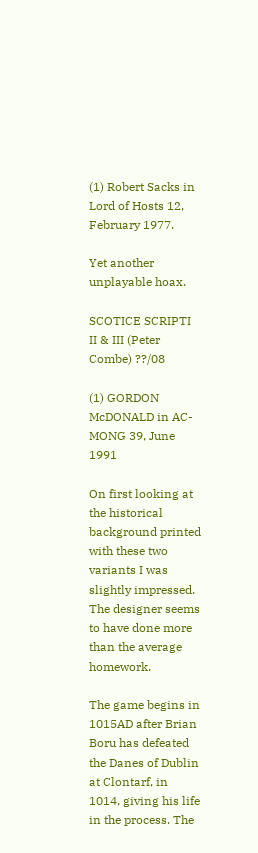(1) Robert Sacks in Lord of Hosts 12, February 1977.

Yet another unplayable hoax.

SCOTICE SCRIPTI II & III (Peter Combe) ??/08

(1) GORDON McDONALD in AC-MONG 39, June 1991

On first looking at the historical background printed with these two variants I was slightly impressed. The designer seems to have done more than the average homework.

The game begins in 1015AD after Brian Boru has defeated the Danes of Dublin at Clontarf, in 1014, giving his life in the process. The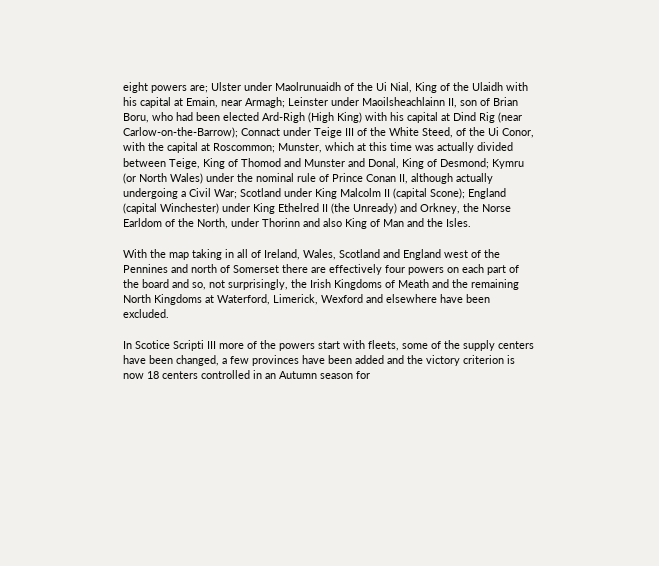eight powers are; Ulster under Maolrunuaidh of the Ui Nial, King of the Ulaidh with his capital at Emain, near Armagh; Leinster under Maoilsheachlainn II, son of Brian Boru, who had been elected Ard-Righ (High King) with his capital at Dind Rig (near Carlow-on-the-Barrow); Connact under Teige III of the White Steed, of the Ui Conor, with the capital at Roscommon; Munster, which at this time was actually divided between Teige, King of Thomod and Munster and Donal, King of Desmond; Kymru (or North Wales) under the nominal rule of Prince Conan II, although actually undergoing a Civil War; Scotland under King Malcolm II (capital Scone); England (capital Winchester) under King Ethelred II (the Unready) and Orkney, the Norse Earldom of the North, under Thorinn and also King of Man and the Isles.

With the map taking in all of Ireland, Wales, Scotland and England west of the Pennines and north of Somerset there are effectively four powers on each part of the board and so, not surprisingly, the Irish Kingdoms of Meath and the remaining North Kingdoms at Waterford, Limerick, Wexford and elsewhere have been excluded.

In Scotice Scripti III more of the powers start with fleets, some of the supply centers have been changed, a few provinces have been added and the victory criterion is now 18 centers controlled in an Autumn season for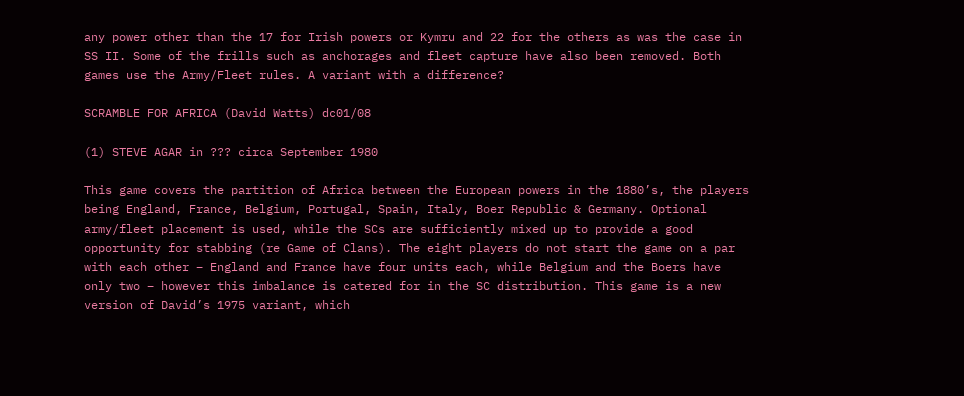any power other than the 17 for Irish powers or Kymru and 22 for the others as was the case in SS II. Some of the frills such as anchorages and fleet capture have also been removed. Both games use the Army/Fleet rules. A variant with a difference?

SCRAMBLE FOR AFRICA (David Watts) dc01/08

(1) STEVE AGAR in ??? circa September 1980

This game covers the partition of Africa between the European powers in the 1880’s, the players being England, France, Belgium, Portugal, Spain, Italy, Boer Republic & Germany. Optional army/fleet placement is used, while the SCs are sufficiently mixed up to provide a good opportunity for stabbing (re Game of Clans). The eight players do not start the game on a par with each other – England and France have four units each, while Belgium and the Boers have only two – however this imbalance is catered for in the SC distribution. This game is a new version of David’s 1975 variant, which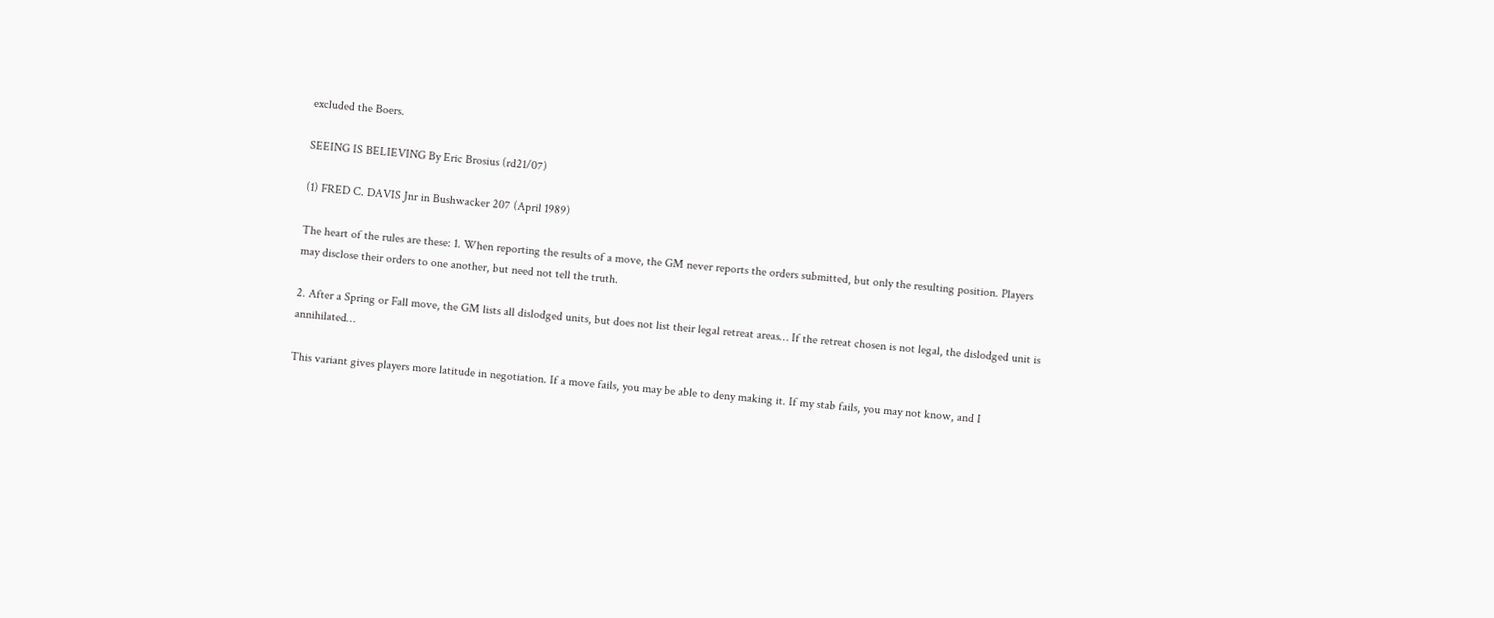excluded the Boers.

SEEING IS BELIEVING By Eric Brosius (rd21/07)

(1) FRED C. DAVIS Jnr in Bushwacker 207 (April 1989)

The heart of the rules are these: 1. When reporting the results of a move, the GM never reports the orders submitted, but only the resulting position. Players may disclose their orders to one another, but need not tell the truth.

2. After a Spring or Fall move, the GM lists all dislodged units, but does not list their legal retreat areas… If the retreat chosen is not legal, the dislodged unit is annihilated…

This variant gives players more latitude in negotiation. If a move fails, you may be able to deny making it. If my stab fails, you may not know, and I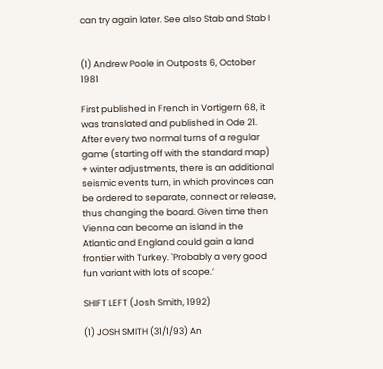can try again later. See also Stab and Stab I


(1) Andrew Poole in Outposts 6, October 1981

First published in French in Vortigern 68, it was translated and published in Ode 21. After every two normal turns of a regular game (starting off with the standard map) + winter adjustments, there is an additional seismic events turn, in which provinces can be ordered to separate, connect or release, thus changing the board. Given time then Vienna can become an island in the Atlantic and England could gain a land frontier with Turkey. `Probably a very good fun variant with lots of scope.’

SHIFT LEFT (Josh Smith, 1992)

(1) JOSH SMITH (31/1/93) An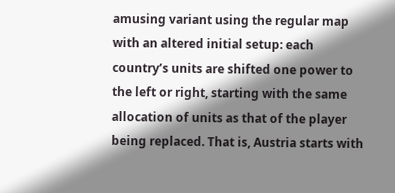amusing variant using the regular map with an altered initial setup: each country’s units are shifted one power to the left or right, starting with the same allocation of units as that of the player being replaced. That is, Austria starts with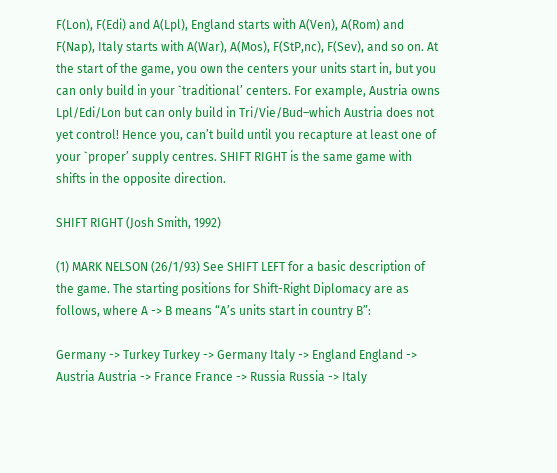F(Lon), F(Edi) and A(Lpl), England starts with A(Ven), A(Rom) and F(Nap), Italy starts with A(War), A(Mos), F(StP,nc), F(Sev), and so on. At the start of the game, you own the centers your units start in, but you can only build in your `traditional’ centers. For example, Austria owns Lpl/Edi/Lon but can only build in Tri/Vie/Bud–which Austria does not yet control! Hence you, can’t build until you recapture at least one of your `proper’ supply centres. SHIFT RIGHT is the same game with shifts in the opposite direction.

SHIFT RIGHT (Josh Smith, 1992)

(1) MARK NELSON (26/1/93) See SHIFT LEFT for a basic description of the game. The starting positions for Shift-Right Diplomacy are as follows, where A -> B means “A’s units start in country B”:

Germany -> Turkey Turkey -> Germany Italy -> England England -> Austria Austria -> France France -> Russia Russia -> Italy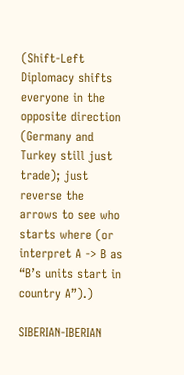(Shift-Left Diplomacy shifts everyone in the opposite direction (Germany and Turkey still just trade); just reverse the arrows to see who starts where (or interpret A -> B as “B’s units start in country A”).)

SIBERIAN-IBERIAN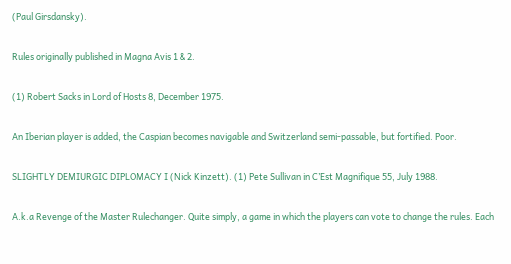(Paul Girsdansky).

Rules originally published in Magna Avis 1 & 2.

(1) Robert Sacks in Lord of Hosts 8, December 1975.

An Iberian player is added, the Caspian becomes navigable and Switzerland semi-passable, but fortified. Poor.

SLIGHTLY DEMIURGIC DIPLOMACY I (Nick Kinzett). (1) Pete Sullivan in C’Est Magnifique 55, July 1988.

A.k.a Revenge of the Master Rulechanger. Quite simply, a game in which the players can vote to change the rules. Each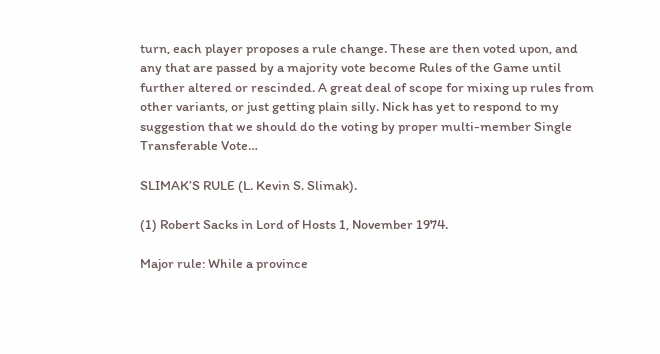turn, each player proposes a rule change. These are then voted upon, and any that are passed by a majority vote become Rules of the Game until further altered or rescinded. A great deal of scope for mixing up rules from other variants, or just getting plain silly. Nick has yet to respond to my suggestion that we should do the voting by proper multi-member Single Transferable Vote…

SLIMAK’S RULE (L. Kevin S. Slimak).

(1) Robert Sacks in Lord of Hosts 1, November 1974.

Major rule: While a province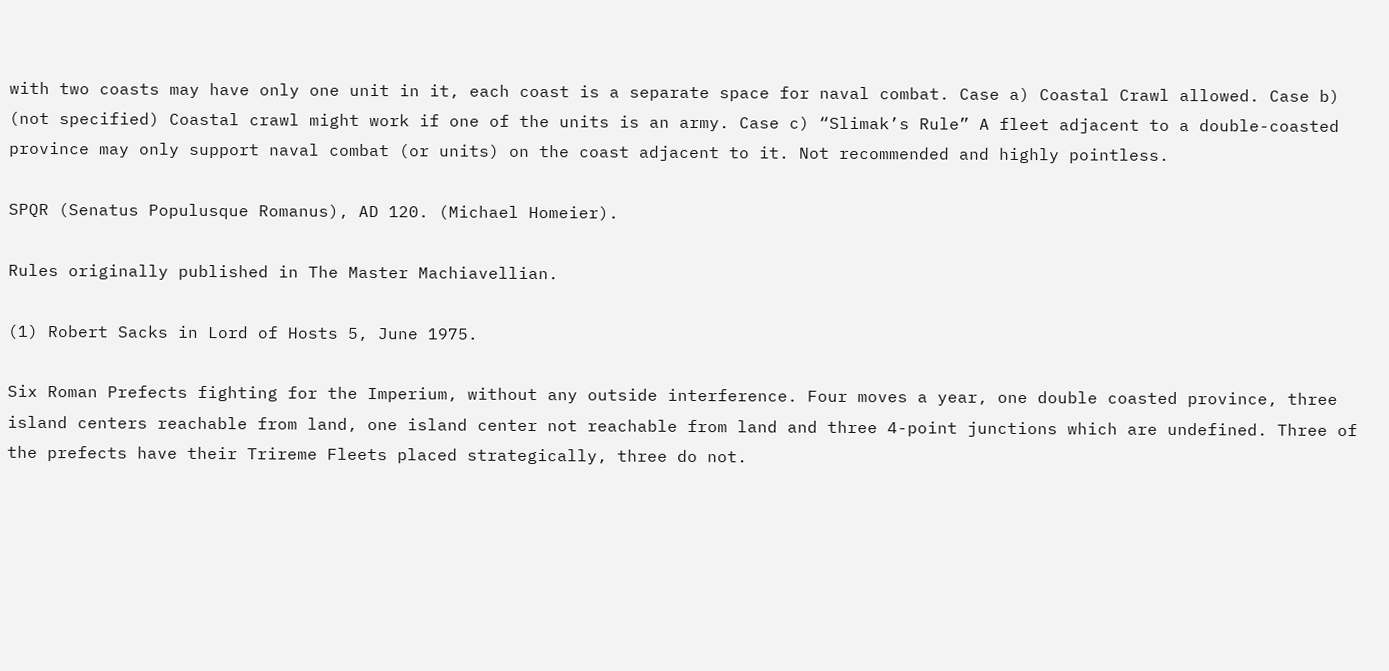with two coasts may have only one unit in it, each coast is a separate space for naval combat. Case a) Coastal Crawl allowed. Case b) (not specified) Coastal crawl might work if one of the units is an army. Case c) “Slimak’s Rule” A fleet adjacent to a double-coasted province may only support naval combat (or units) on the coast adjacent to it. Not recommended and highly pointless.

SPQR (Senatus Populusque Romanus), AD 120. (Michael Homeier).

Rules originally published in The Master Machiavellian.

(1) Robert Sacks in Lord of Hosts 5, June 1975.

Six Roman Prefects fighting for the Imperium, without any outside interference. Four moves a year, one double coasted province, three island centers reachable from land, one island center not reachable from land and three 4-point junctions which are undefined. Three of the prefects have their Trireme Fleets placed strategically, three do not.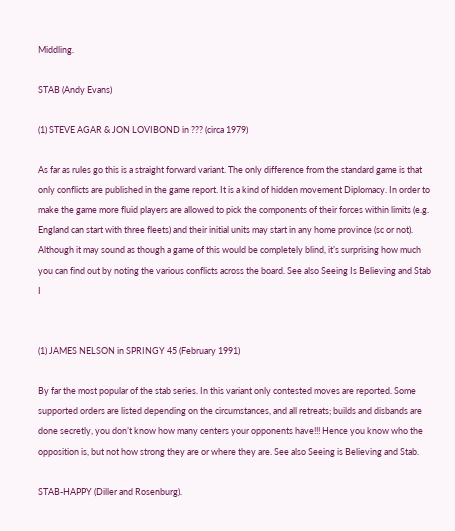Middling.

STAB (Andy Evans)

(1) STEVE AGAR & JON LOVIBOND in ??? (circa 1979)

As far as rules go this is a straight forward variant. The only difference from the standard game is that only conflicts are published in the game report. It is a kind of hidden movement Diplomacy. In order to make the game more fluid players are allowed to pick the components of their forces within limits (e.g. England can start with three fleets) and their initial units may start in any home province (sc or not). Although it may sound as though a game of this would be completely blind, it’s surprising how much you can find out by noting the various conflicts across the board. See also Seeing Is Believing and Stab I


(1) JAMES NELSON in SPRINGY 45 (February 1991)

By far the most popular of the stab series. In this variant only contested moves are reported. Some supported orders are listed depending on the circumstances, and all retreats; builds and disbands are done secretly, you don’t know how many centers your opponents have!!! Hence you know who the opposition is, but not how strong they are or where they are. See also Seeing is Believing and Stab.

STAB-HAPPY (Diller and Rosenburg).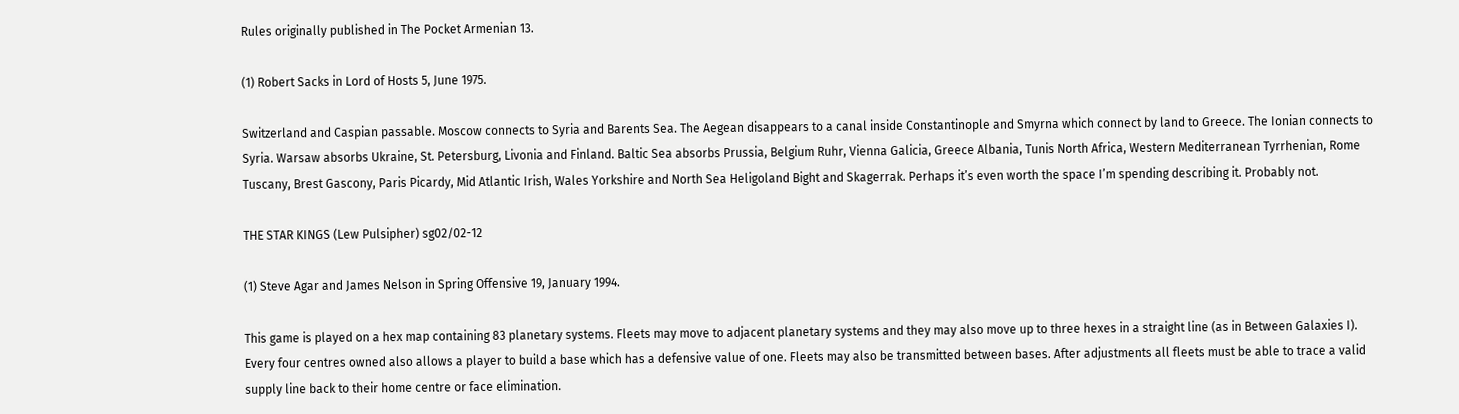Rules originally published in The Pocket Armenian 13.

(1) Robert Sacks in Lord of Hosts 5, June 1975.

Switzerland and Caspian passable. Moscow connects to Syria and Barents Sea. The Aegean disappears to a canal inside Constantinople and Smyrna which connect by land to Greece. The Ionian connects to Syria. Warsaw absorbs Ukraine, St. Petersburg, Livonia and Finland. Baltic Sea absorbs Prussia, Belgium Ruhr, Vienna Galicia, Greece Albania, Tunis North Africa, Western Mediterranean Tyrrhenian, Rome Tuscany, Brest Gascony, Paris Picardy, Mid Atlantic Irish, Wales Yorkshire and North Sea Heligoland Bight and Skagerrak. Perhaps it’s even worth the space I’m spending describing it. Probably not.

THE STAR KINGS (Lew Pulsipher) sg02/02-12

(1) Steve Agar and James Nelson in Spring Offensive 19, January 1994.

This game is played on a hex map containing 83 planetary systems. Fleets may move to adjacent planetary systems and they may also move up to three hexes in a straight line (as in Between Galaxies I). Every four centres owned also allows a player to build a base which has a defensive value of one. Fleets may also be transmitted between bases. After adjustments all fleets must be able to trace a valid supply line back to their home centre or face elimination.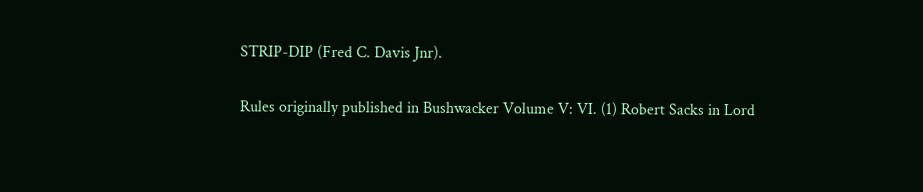STRIP-DIP (Fred C. Davis Jnr).

Rules originally published in Bushwacker Volume V: VI. (1) Robert Sacks in Lord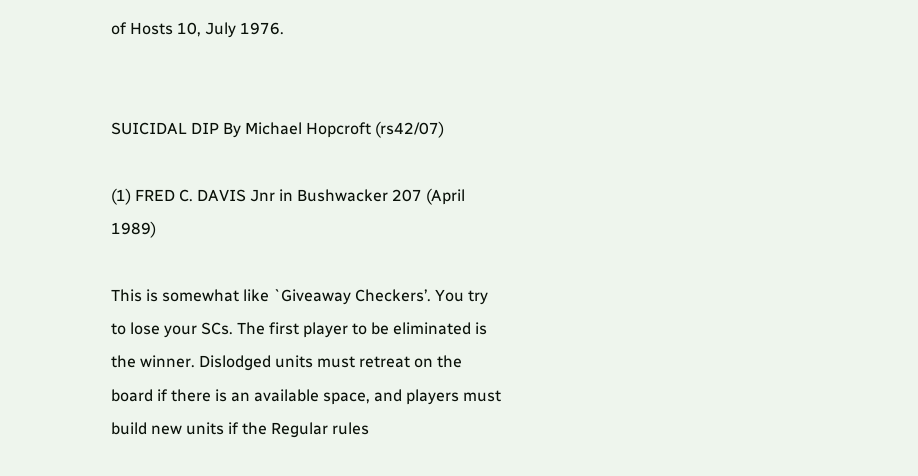of Hosts 10, July 1976.


SUICIDAL DIP By Michael Hopcroft (rs42/07)

(1) FRED C. DAVIS Jnr in Bushwacker 207 (April 1989)

This is somewhat like `Giveaway Checkers’. You try to lose your SCs. The first player to be eliminated is the winner. Dislodged units must retreat on the board if there is an available space, and players must build new units if the Regular rules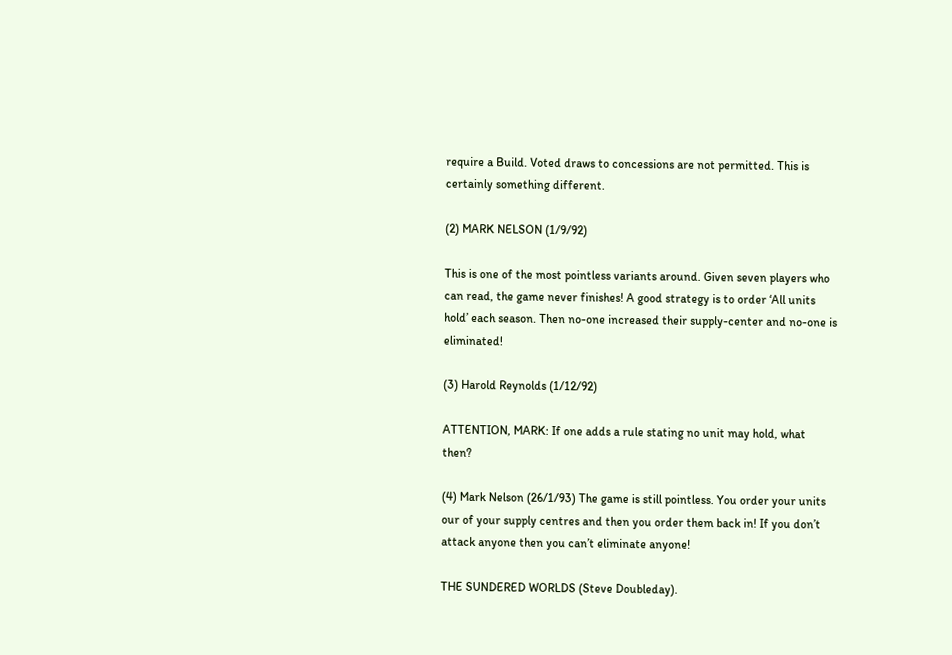require a Build. Voted draws to concessions are not permitted. This is certainly something different.

(2) MARK NELSON (1/9/92)

This is one of the most pointless variants around. Given seven players who can read, the game never finishes! A good strategy is to order ‘All units hold’ each season. Then no-one increased their supply-center and no-one is eliminated!

(3) Harold Reynolds (1/12/92)

ATTENTION, MARK: If one adds a rule stating no unit may hold, what then?

(4) Mark Nelson (26/1/93) The game is still pointless. You order your units our of your supply centres and then you order them back in! If you don’t attack anyone then you can’t eliminate anyone!

THE SUNDERED WORLDS (Steve Doubleday).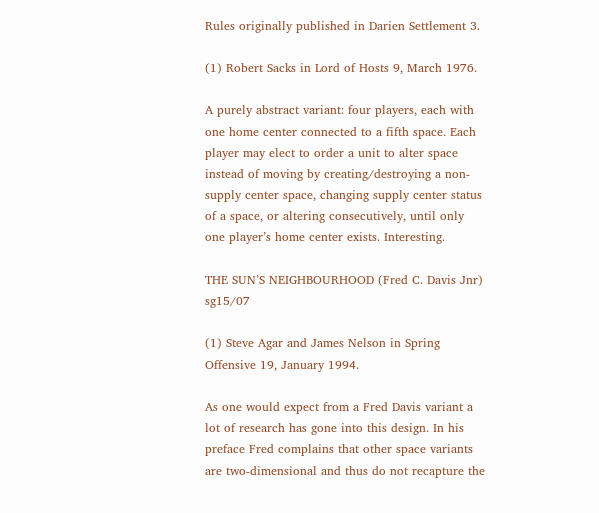Rules originally published in Darien Settlement 3.

(1) Robert Sacks in Lord of Hosts 9, March 1976.

A purely abstract variant: four players, each with one home center connected to a fifth space. Each player may elect to order a unit to alter space instead of moving by creating/destroying a non-supply center space, changing supply center status of a space, or altering consecutively, until only one player’s home center exists. Interesting.

THE SUN’S NEIGHBOURHOOD (Fred C. Davis Jnr) sg15/07

(1) Steve Agar and James Nelson in Spring Offensive 19, January 1994.

As one would expect from a Fred Davis variant a lot of research has gone into this design. In his preface Fred complains that other space variants are two-dimensional and thus do not recapture the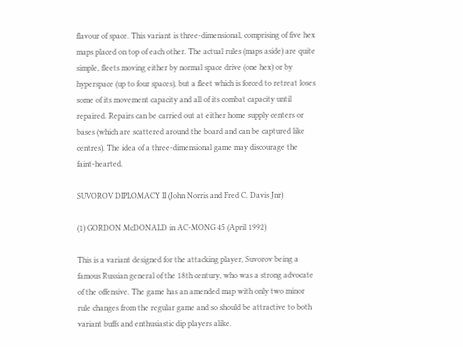flavour of space. This variant is three-dimensional, comprising of five hex maps placed on top of each other. The actual rules (maps aside) are quite simple, fleets moving either by normal space drive (one hex) or by hyperspace (up to four spaces), but a fleet which is forced to retreat loses some of its movement capacity and all of its combat capacity until repaired. Repairs can be carried out at either home supply centers or bases (which are scattered around the board and can be captured like centres). The idea of a three-dimensional game may discourage the faint-hearted.

SUVOROV DIPLOMACY II (John Norris and Fred C. Davis Jnr)

(1) GORDON McDONALD in AC-MONG 45 (April 1992)

This is a variant designed for the attacking player, Suvorov being a famous Russian general of the 18th century, who was a strong advocate of the offensive. The game has an amended map with only two minor rule changes from the regular game and so should be attractive to both variant buffs and enthusiastic dip players alike.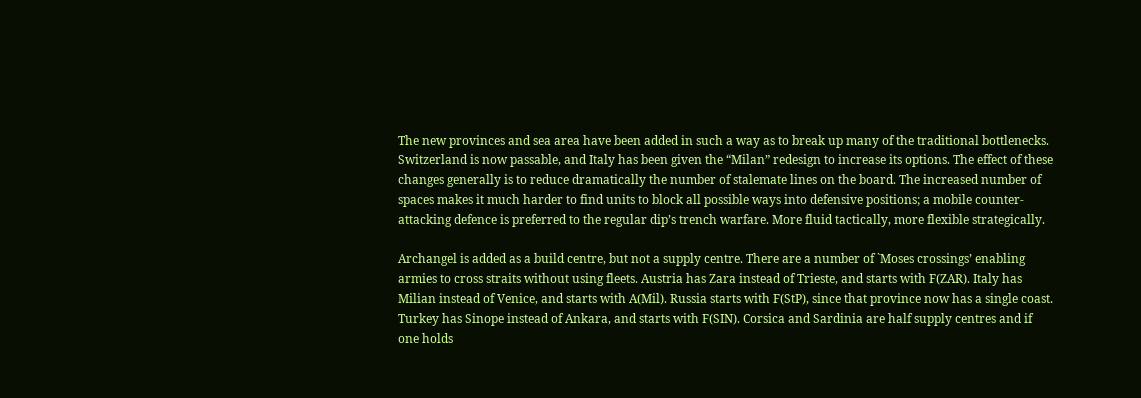The new provinces and sea area have been added in such a way as to break up many of the traditional bottlenecks. Switzerland is now passable, and Italy has been given the “Milan” redesign to increase its options. The effect of these changes generally is to reduce dramatically the number of stalemate lines on the board. The increased number of spaces makes it much harder to find units to block all possible ways into defensive positions; a mobile counter-attacking defence is preferred to the regular dip’s trench warfare. More fluid tactically, more flexible strategically.

Archangel is added as a build centre, but not a supply centre. There are a number of `Moses crossings’ enabling armies to cross straits without using fleets. Austria has Zara instead of Trieste, and starts with F(ZAR). Italy has Milian instead of Venice, and starts with A(Mil). Russia starts with F(StP), since that province now has a single coast. Turkey has Sinope instead of Ankara, and starts with F(SIN). Corsica and Sardinia are half supply centres and if one holds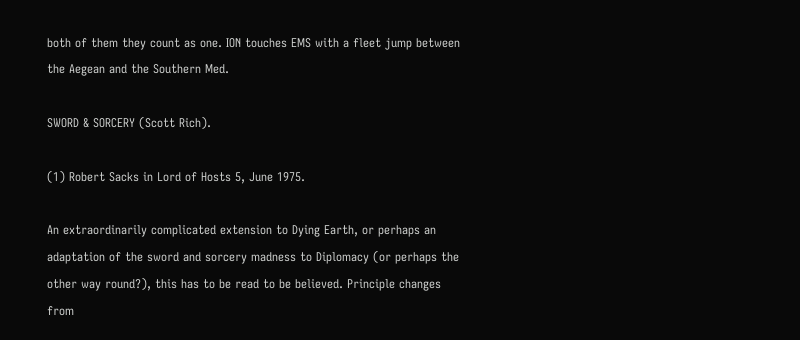both of them they count as one. ION touches EMS with a fleet jump between the Aegean and the Southern Med.

SWORD & SORCERY (Scott Rich).

(1) Robert Sacks in Lord of Hosts 5, June 1975.

An extraordinarily complicated extension to Dying Earth, or perhaps an adaptation of the sword and sorcery madness to Diplomacy (or perhaps the other way round?), this has to be read to be believed. Principle changes from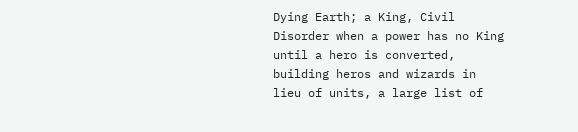Dying Earth; a King, Civil Disorder when a power has no King until a hero is converted, building heros and wizards in lieu of units, a large list of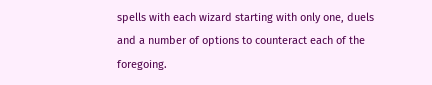spells with each wizard starting with only one, duels and a number of options to counteract each of the foregoing.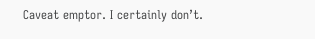Caveat emptor. I certainly don’t.